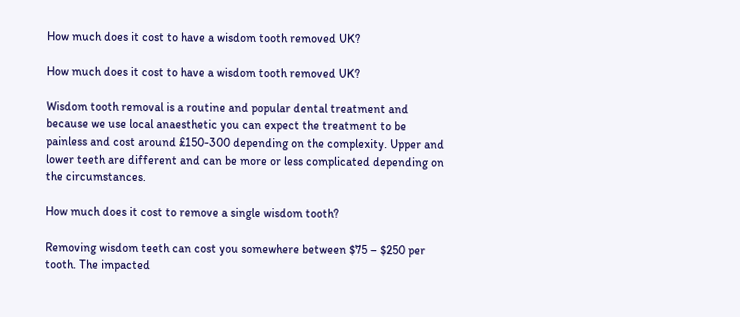How much does it cost to have a wisdom tooth removed UK?

How much does it cost to have a wisdom tooth removed UK?

Wisdom tooth removal is a routine and popular dental treatment and because we use local anaesthetic you can expect the treatment to be painless and cost around £150-300 depending on the complexity. Upper and lower teeth are different and can be more or less complicated depending on the circumstances.

How much does it cost to remove a single wisdom tooth?

Removing wisdom teeth can cost you somewhere between $75 – $250 per tooth. The impacted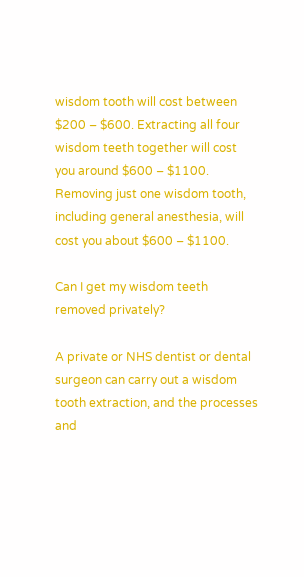wisdom tooth will cost between $200 – $600. Extracting all four wisdom teeth together will cost you around $600 – $1100. Removing just one wisdom tooth, including general anesthesia, will cost you about $600 – $1100.

Can I get my wisdom teeth removed privately?

A private or NHS dentist or dental surgeon can carry out a wisdom tooth extraction, and the processes and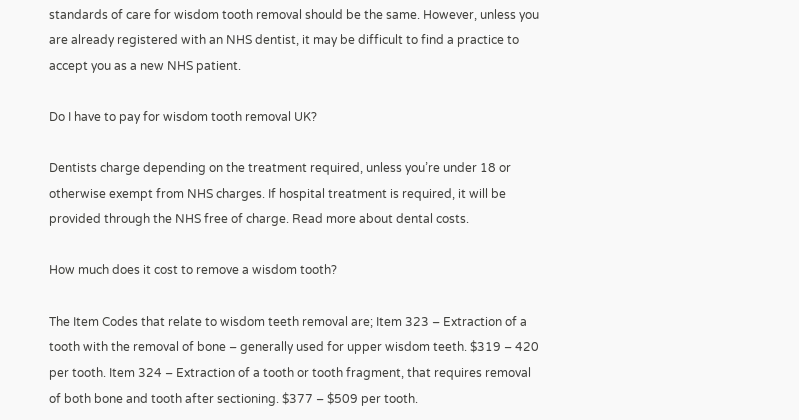standards of care for wisdom tooth removal should be the same. However, unless you are already registered with an NHS dentist, it may be difficult to find a practice to accept you as a new NHS patient.

Do I have to pay for wisdom tooth removal UK?

Dentists charge depending on the treatment required, unless you’re under 18 or otherwise exempt from NHS charges. If hospital treatment is required, it will be provided through the NHS free of charge. Read more about dental costs.

How much does it cost to remove a wisdom tooth?

The Item Codes that relate to wisdom teeth removal are; Item 323 – Extraction of a tooth with the removal of bone – generally used for upper wisdom teeth. $319 – 420 per tooth. Item 324 – Extraction of a tooth or tooth fragment, that requires removal of both bone and tooth after sectioning. $377 – $509 per tooth.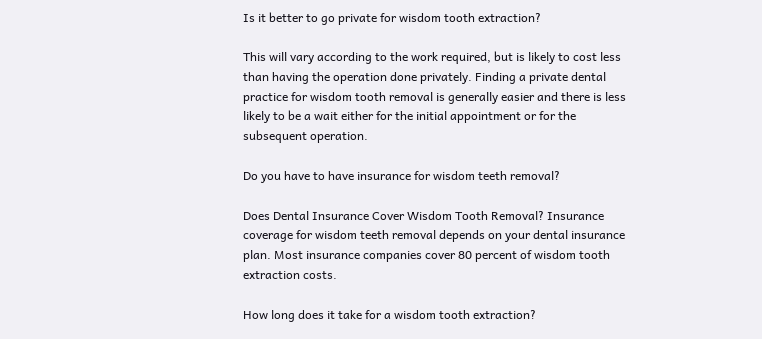Is it better to go private for wisdom tooth extraction?

This will vary according to the work required, but is likely to cost less than having the operation done privately. Finding a private dental practice for wisdom tooth removal is generally easier and there is less likely to be a wait either for the initial appointment or for the subsequent operation.

Do you have to have insurance for wisdom teeth removal?

Does Dental Insurance Cover Wisdom Tooth Removal? Insurance coverage for wisdom teeth removal depends on your dental insurance plan. Most insurance companies cover 80 percent of wisdom tooth extraction costs.

How long does it take for a wisdom tooth extraction?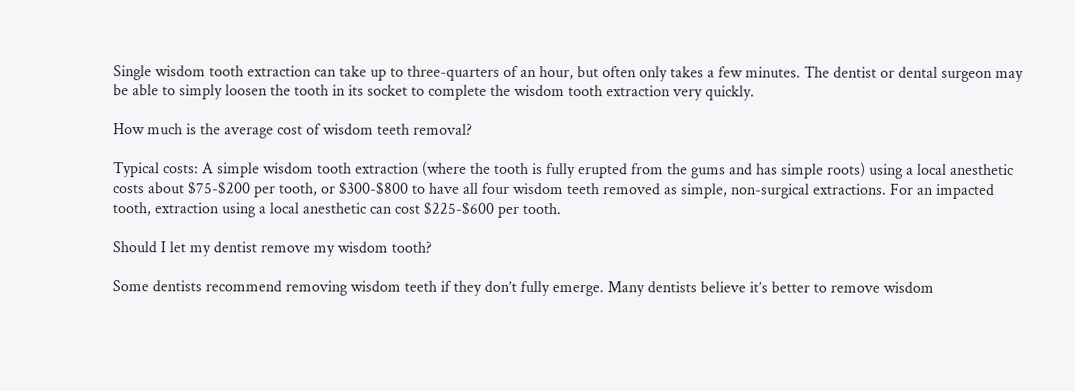Single wisdom tooth extraction can take up to three-quarters of an hour, but often only takes a few minutes. The dentist or dental surgeon may be able to simply loosen the tooth in its socket to complete the wisdom tooth extraction very quickly.

How much is the average cost of wisdom teeth removal?

Typical costs: A simple wisdom tooth extraction (where the tooth is fully erupted from the gums and has simple roots) using a local anesthetic costs about $75-$200 per tooth, or $300-$800 to have all four wisdom teeth removed as simple, non-surgical extractions. For an impacted tooth, extraction using a local anesthetic can cost $225-$600 per tooth.

Should I let my dentist remove my wisdom tooth?

Some dentists recommend removing wisdom teeth if they don’t fully emerge. Many dentists believe it’s better to remove wisdom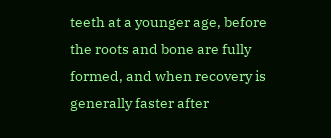teeth at a younger age, before the roots and bone are fully formed, and when recovery is generally faster after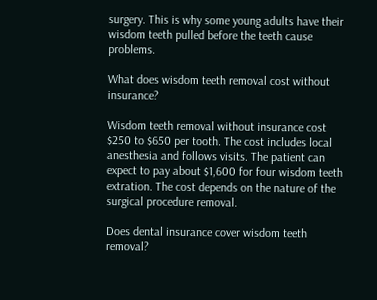surgery. This is why some young adults have their wisdom teeth pulled before the teeth cause problems.

What does wisdom teeth removal cost without insurance?

Wisdom teeth removal without insurance cost $250 to $650 per tooth. The cost includes local anesthesia and follows visits. The patient can expect to pay about $1,600 for four wisdom teeth extration. The cost depends on the nature of the surgical procedure removal.

Does dental insurance cover wisdom teeth removal?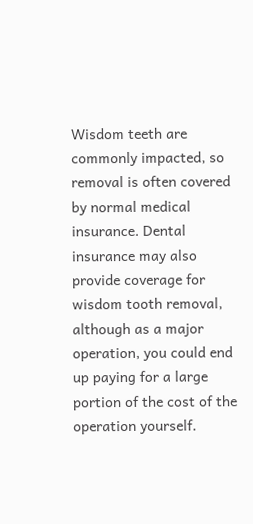Wisdom teeth are commonly impacted, so removal is often covered by normal medical insurance. Dental insurance may also provide coverage for wisdom tooth removal, although as a major operation, you could end up paying for a large portion of the cost of the operation yourself.